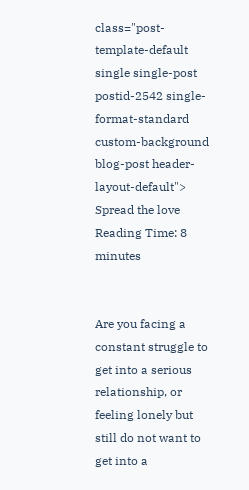class="post-template-default single single-post postid-2542 single-format-standard custom-background blog-post header-layout-default">
Spread the love
Reading Time: 8 minutes


Are you facing a constant struggle to get into a serious relationship, or feeling lonely but still do not want to get into a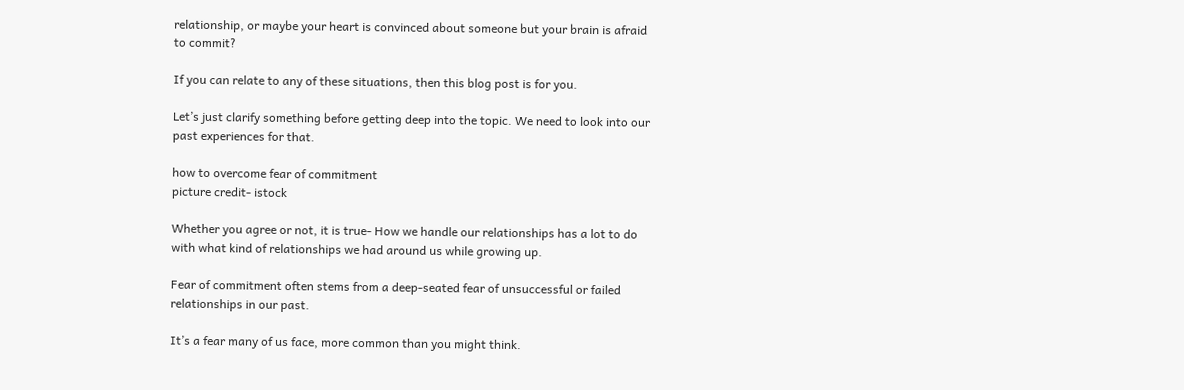relationship, or maybe your heart is convinced about someone but your brain is afraid to commit?

If you can relate to any of these situations, then this blog post is for you.

Let’s just clarify something before getting deep into the topic. We need to look into our past experiences for that.

how to overcome fear of commitment
picture credit- istock

Whether you agree or not, it is true- How we handle our relationships has a lot to do with what kind of relationships we had around us while growing up.

Fear of commitment often stems from a deep-seated fear of unsuccessful or failed relationships in our past.

It’s a fear many of us face, more common than you might think.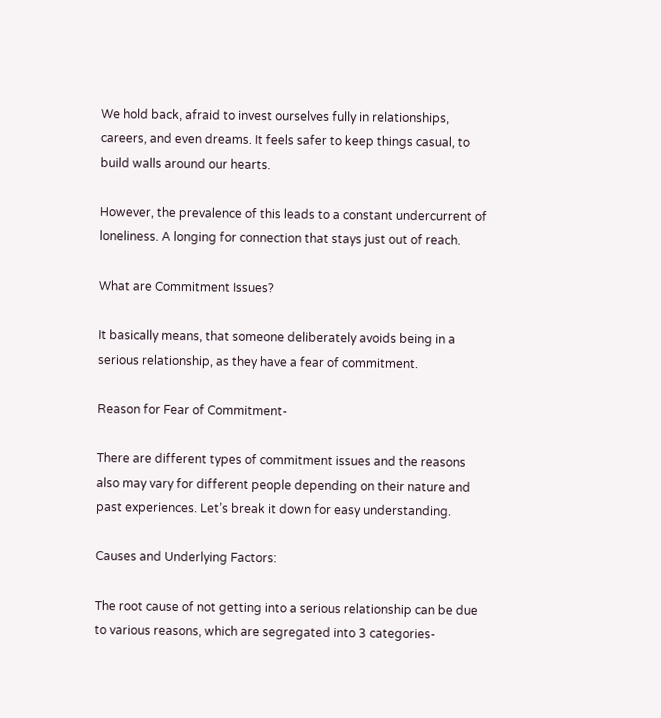We hold back, afraid to invest ourselves fully in relationships, careers, and even dreams. It feels safer to keep things casual, to build walls around our hearts.

However, the prevalence of this leads to a constant undercurrent of loneliness. A longing for connection that stays just out of reach.

What are Commitment Issues?

It basically means, that someone deliberately avoids being in a serious relationship, as they have a fear of commitment.

Reason for Fear of Commitment-

There are different types of commitment issues and the reasons also may vary for different people depending on their nature and past experiences. Let’s break it down for easy understanding.

Causes and Underlying Factors:

The root cause of not getting into a serious relationship can be due to various reasons, which are segregated into 3 categories-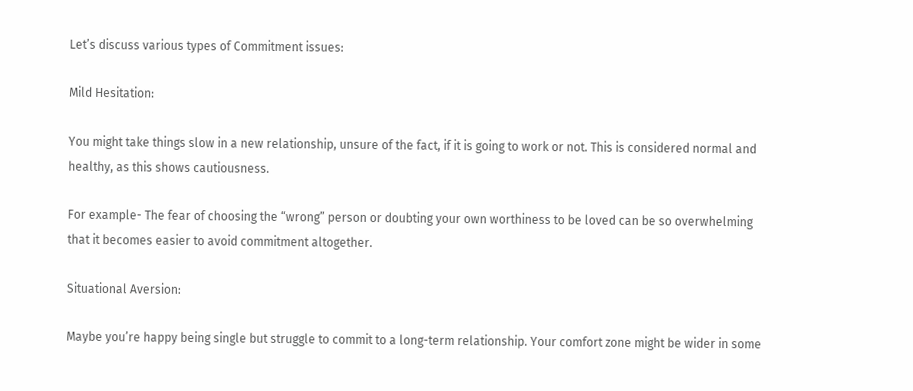Let’s discuss various types of Commitment issues:

Mild Hesitation:

You might take things slow in a new relationship, unsure of the fact, if it is going to work or not. This is considered normal and healthy, as this shows cautiousness.

For example- The fear of choosing the “wrong” person or doubting your own worthiness to be loved can be so overwhelming that it becomes easier to avoid commitment altogether.

Situational Aversion:

Maybe you’re happy being single but struggle to commit to a long-term relationship. Your comfort zone might be wider in some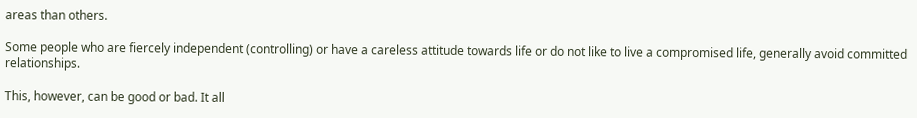areas than others.

Some people who are fiercely independent (controlling) or have a careless attitude towards life or do not like to live a compromised life, generally avoid committed relationships.

This, however, can be good or bad. It all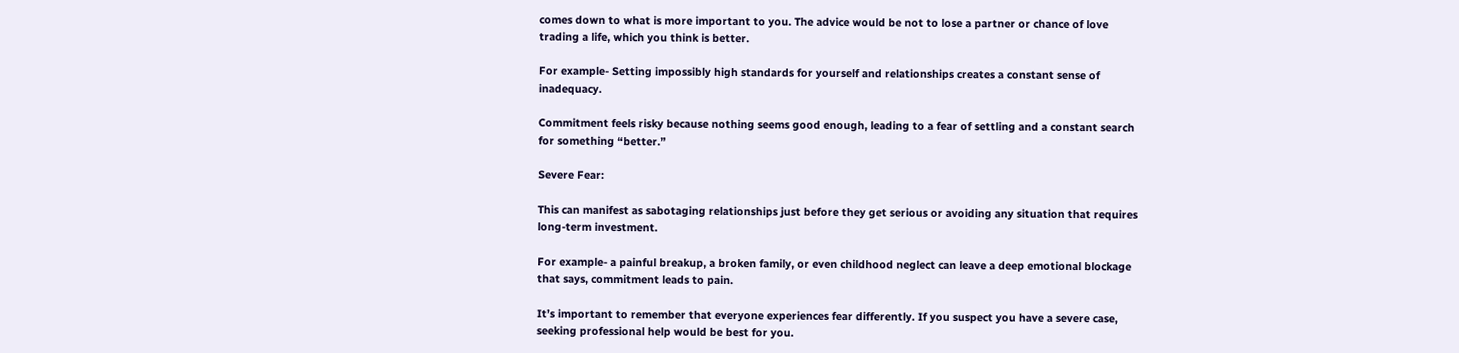comes down to what is more important to you. The advice would be not to lose a partner or chance of love trading a life, which you think is better.

For example- Setting impossibly high standards for yourself and relationships creates a constant sense of inadequacy.

Commitment feels risky because nothing seems good enough, leading to a fear of settling and a constant search for something “better.”

Severe Fear:

This can manifest as sabotaging relationships just before they get serious or avoiding any situation that requires long-term investment.

For example- a painful breakup, a broken family, or even childhood neglect can leave a deep emotional blockage that says, commitment leads to pain.

It’s important to remember that everyone experiences fear differently. If you suspect you have a severe case, seeking professional help would be best for you.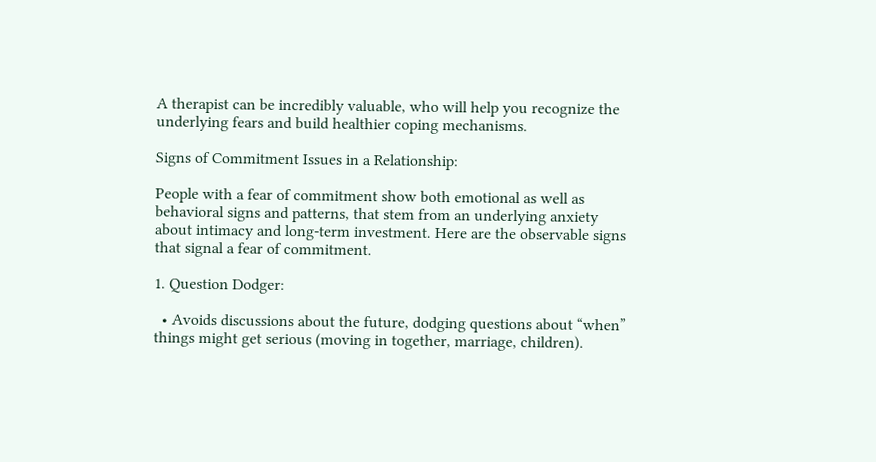A therapist can be incredibly valuable, who will help you recognize the underlying fears and build healthier coping mechanisms.

Signs of Commitment Issues in a Relationship:

People with a fear of commitment show both emotional as well as behavioral signs and patterns, that stem from an underlying anxiety about intimacy and long-term investment. Here are the observable signs that signal a fear of commitment.

1. Question Dodger:

  • Avoids discussions about the future, dodging questions about “when” things might get serious (moving in together, marriage, children).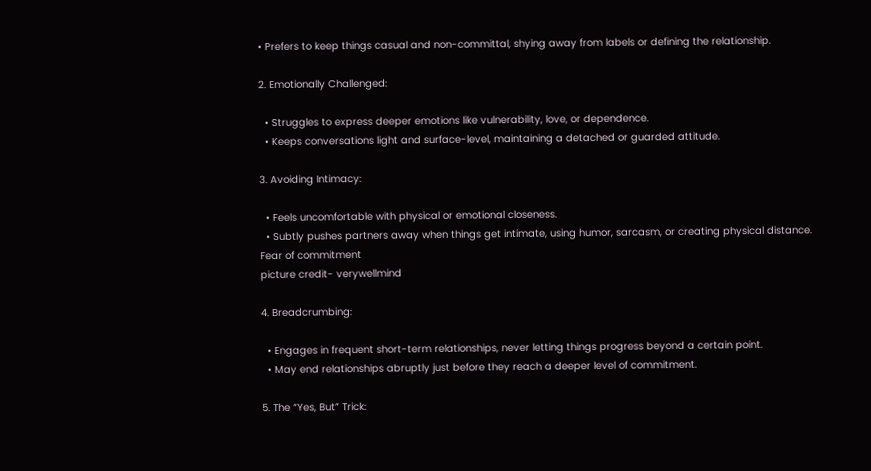• Prefers to keep things casual and non-committal, shying away from labels or defining the relationship.

2. Emotionally Challenged:

  • Struggles to express deeper emotions like vulnerability, love, or dependence.
  • Keeps conversations light and surface-level, maintaining a detached or guarded attitude.

3. Avoiding Intimacy:

  • Feels uncomfortable with physical or emotional closeness.
  • Subtly pushes partners away when things get intimate, using humor, sarcasm, or creating physical distance.
Fear of commitment
picture credit- verywellmind

4. Breadcrumbing:

  • Engages in frequent short-term relationships, never letting things progress beyond a certain point.
  • May end relationships abruptly just before they reach a deeper level of commitment.

5. The “Yes, But” Trick: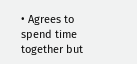• Agrees to spend time together but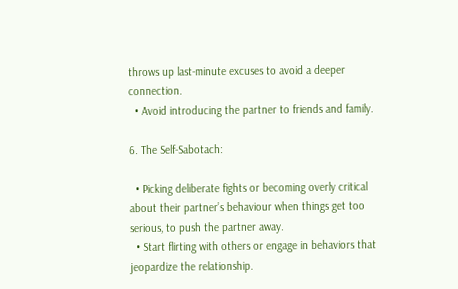throws up last-minute excuses to avoid a deeper connection.
  • Avoid introducing the partner to friends and family.

6. The Self-Sabotach:

  • Picking deliberate fights or becoming overly critical about their partner’s behaviour when things get too serious, to push the partner away.
  • Start flirting with others or engage in behaviors that jeopardize the relationship.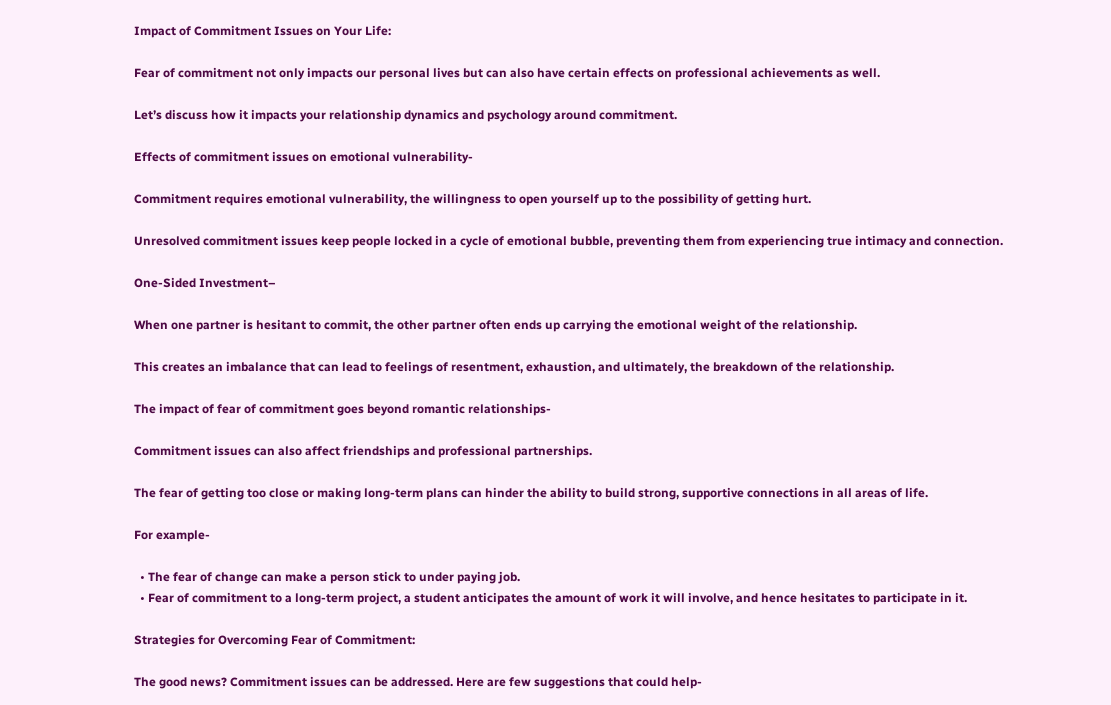Impact of Commitment Issues on Your Life:

Fear of commitment not only impacts our personal lives but can also have certain effects on professional achievements as well.

Let’s discuss how it impacts your relationship dynamics and psychology around commitment.

Effects of commitment issues on emotional vulnerability-

Commitment requires emotional vulnerability, the willingness to open yourself up to the possibility of getting hurt.

Unresolved commitment issues keep people locked in a cycle of emotional bubble, preventing them from experiencing true intimacy and connection.

One-Sided Investment–

When one partner is hesitant to commit, the other partner often ends up carrying the emotional weight of the relationship.

This creates an imbalance that can lead to feelings of resentment, exhaustion, and ultimately, the breakdown of the relationship.

The impact of fear of commitment goes beyond romantic relationships-

Commitment issues can also affect friendships and professional partnerships.

The fear of getting too close or making long-term plans can hinder the ability to build strong, supportive connections in all areas of life.

For example-

  • The fear of change can make a person stick to under paying job.
  • Fear of commitment to a long-term project, a student anticipates the amount of work it will involve, and hence hesitates to participate in it.

Strategies for Overcoming Fear of Commitment:

The good news? Commitment issues can be addressed. Here are few suggestions that could help-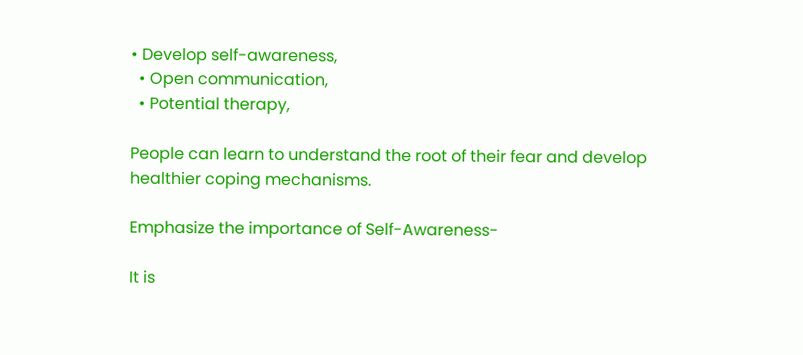• Develop self-awareness,
  • Open communication,
  • Potential therapy,

People can learn to understand the root of their fear and develop healthier coping mechanisms.

Emphasize the importance of Self-Awareness-

It is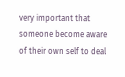very important that someone become aware of their own self to deal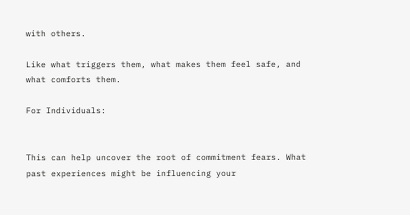with others.

Like what triggers them, what makes them feel safe, and what comforts them.

For Individuals:


This can help uncover the root of commitment fears. What past experiences might be influencing your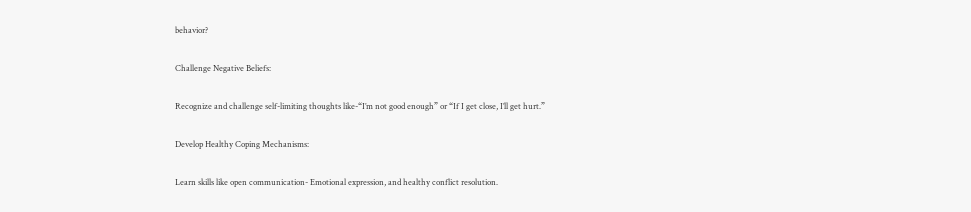behavior?

Challenge Negative Beliefs:

Recognize and challenge self-limiting thoughts like-“I’m not good enough” or “If I get close, I’ll get hurt.”

Develop Healthy Coping Mechanisms:

Learn skills like open communication- Emotional expression, and healthy conflict resolution.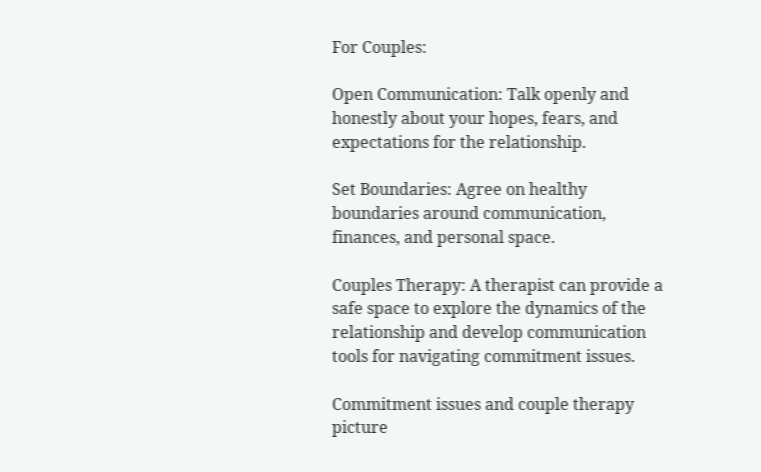For Couples:

Open Communication: Talk openly and honestly about your hopes, fears, and expectations for the relationship.

Set Boundaries: Agree on healthy boundaries around communication, finances, and personal space.

Couples Therapy: A therapist can provide a safe space to explore the dynamics of the relationship and develop communication tools for navigating commitment issues.

Commitment issues and couple therapy
picture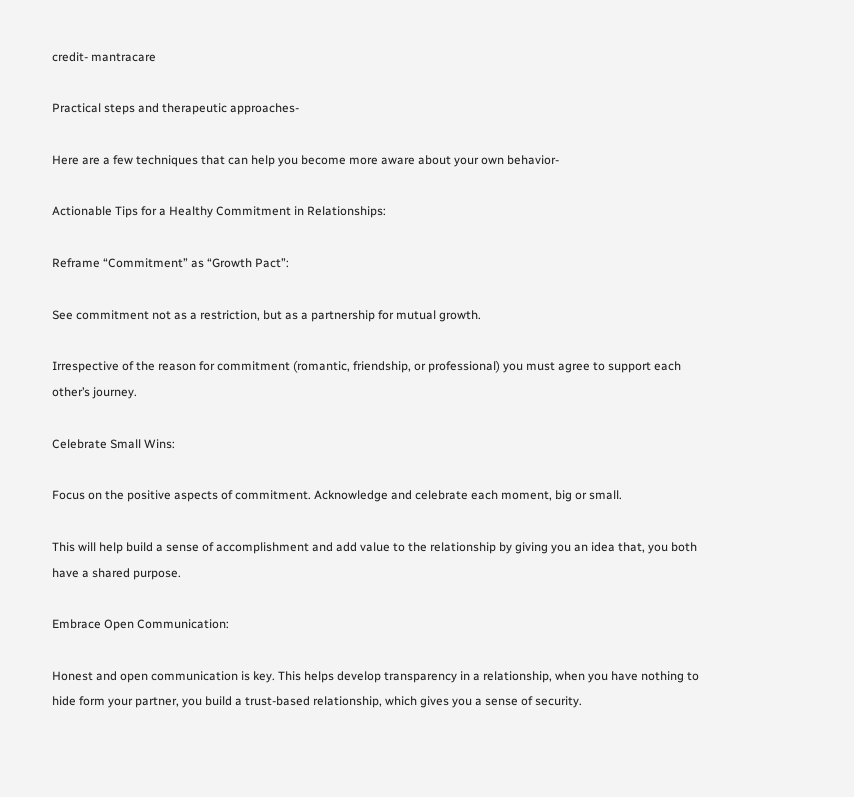credit- mantracare

Practical steps and therapeutic approaches-

Here are a few techniques that can help you become more aware about your own behavior-

Actionable Tips for a Healthy Commitment in Relationships:

Reframe “Commitment” as “Growth Pact”:

See commitment not as a restriction, but as a partnership for mutual growth.

Irrespective of the reason for commitment (romantic, friendship, or professional) you must agree to support each other’s journey.

Celebrate Small Wins:

Focus on the positive aspects of commitment. Acknowledge and celebrate each moment, big or small.

This will help build a sense of accomplishment and add value to the relationship by giving you an idea that, you both have a shared purpose.

Embrace Open Communication:

Honest and open communication is key. This helps develop transparency in a relationship, when you have nothing to hide form your partner, you build a trust-based relationship, which gives you a sense of security.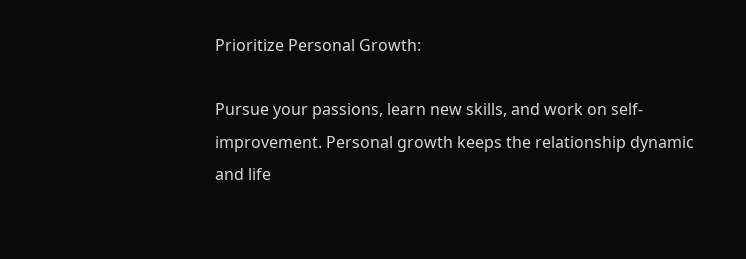Prioritize Personal Growth:

Pursue your passions, learn new skills, and work on self-improvement. Personal growth keeps the relationship dynamic and life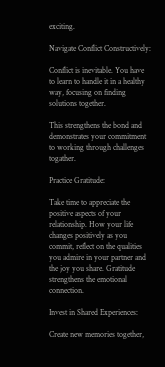exciting.

Navigate Conflict Constructively:

Conflict is inevitable. You have to learn to handle it in a healthy way, focusing on finding solutions together.

This strengthens the bond and demonstrates your commitment to working through challenges togather.

Practice Gratitude:

Take time to appreciate the positive aspects of your relationship. How your life changes positively as you commit, reflect on the qualities you admire in your partner and the joy you share. Gratitude strengthens the emotional connection.

Invest in Shared Experiences:

Create new memories together,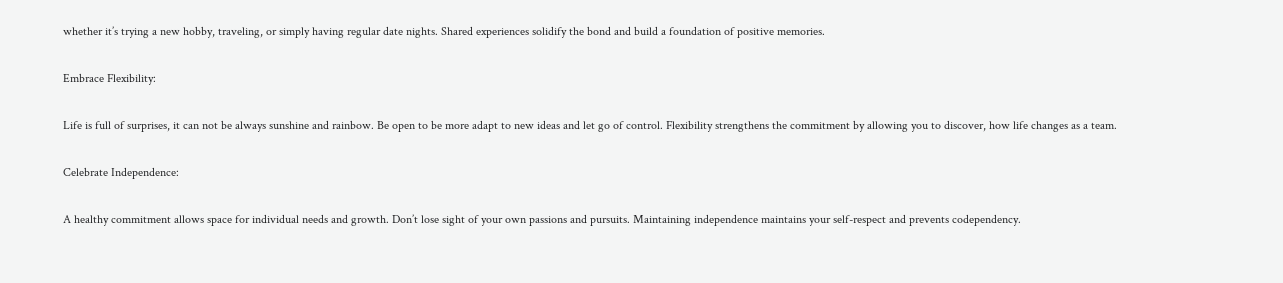whether it’s trying a new hobby, traveling, or simply having regular date nights. Shared experiences solidify the bond and build a foundation of positive memories.

Embrace Flexibility:

Life is full of surprises, it can not be always sunshine and rainbow. Be open to be more adapt to new ideas and let go of control. Flexibility strengthens the commitment by allowing you to discover, how life changes as a team.

Celebrate Independence:

A healthy commitment allows space for individual needs and growth. Don’t lose sight of your own passions and pursuits. Maintaining independence maintains your self-respect and prevents codependency.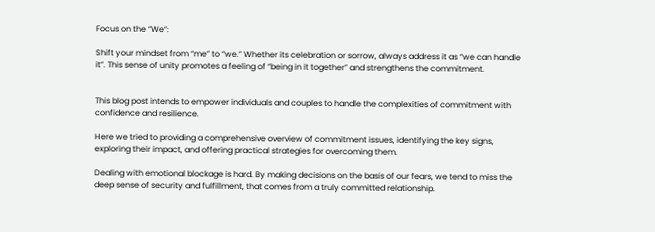Focus on the “We”:

Shift your mindset from “me” to “we.” Whether its celebration or sorrow, always address it as “we can handle it”. This sense of unity promotes a feeling of “being in it together” and strengthens the commitment.


This blog post intends to empower individuals and couples to handle the complexities of commitment with confidence and resilience.

Here we tried to providing a comprehensive overview of commitment issues, identifying the key signs, exploring their impact, and offering practical strategies for overcoming them.

Dealing with emotional blockage is hard. By making decisions on the basis of our fears, we tend to miss the deep sense of security and fulfillment, that comes from a truly committed relationship.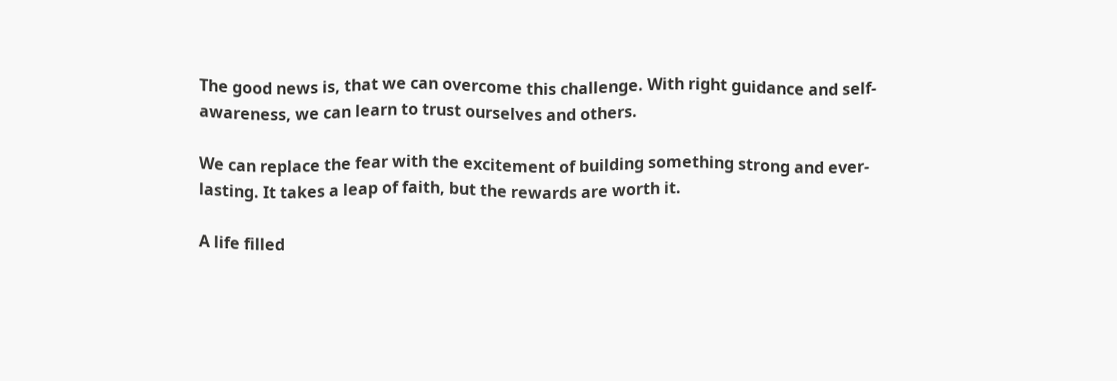The good news is, that we can overcome this challenge. With right guidance and self-awareness, we can learn to trust ourselves and others.

We can replace the fear with the excitement of building something strong and ever-lasting. It takes a leap of faith, but the rewards are worth it.

A life filled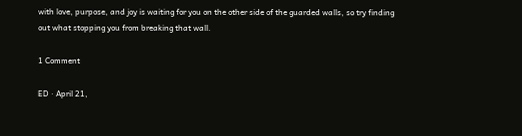with love, purpose, and joy is waiting for you on the other side of the guarded walls, so try finding out what stopping you from breaking that wall.

1 Comment

ED · April 21,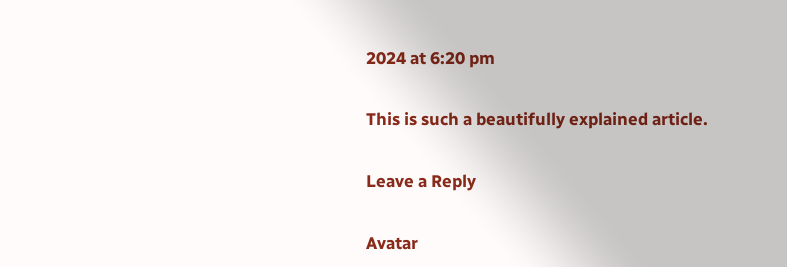2024 at 6:20 pm

This is such a beautifully explained article.

Leave a Reply

Avatar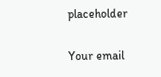placeholder

Your email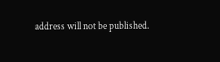address will not be published.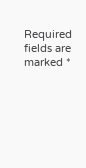Required fields are marked *